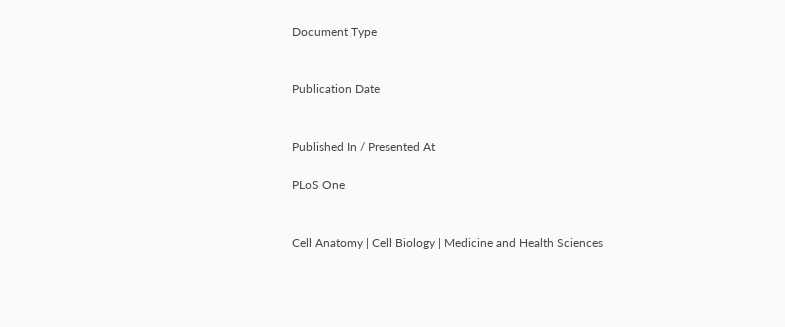Document Type


Publication Date


Published In / Presented At

PLoS One


Cell Anatomy | Cell Biology | Medicine and Health Sciences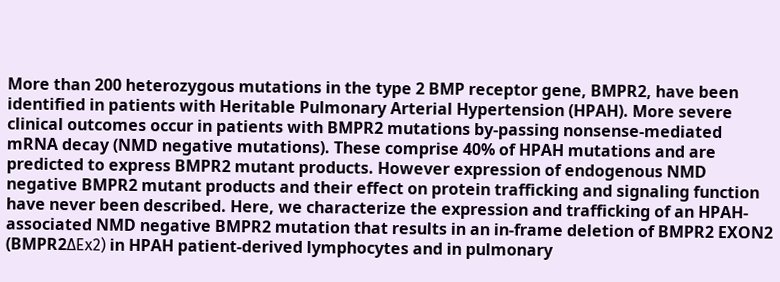More than 200 heterozygous mutations in the type 2 BMP receptor gene, BMPR2, have been identified in patients with Heritable Pulmonary Arterial Hypertension (HPAH). More severe clinical outcomes occur in patients with BMPR2 mutations by-passing nonsense-mediated mRNA decay (NMD negative mutations). These comprise 40% of HPAH mutations and are predicted to express BMPR2 mutant products. However expression of endogenous NMD negative BMPR2 mutant products and their effect on protein trafficking and signaling function have never been described. Here, we characterize the expression and trafficking of an HPAH-associated NMD negative BMPR2 mutation that results in an in-frame deletion of BMPR2 EXON2 (BMPR2ΔEx2) in HPAH patient-derived lymphocytes and in pulmonary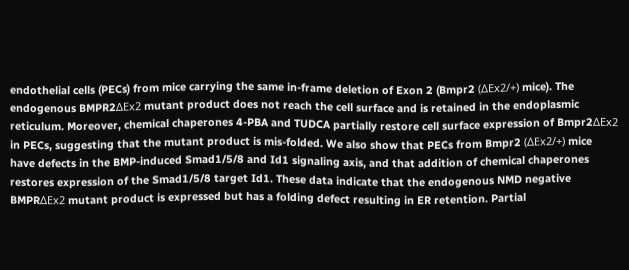endothelial cells (PECs) from mice carrying the same in-frame deletion of Exon 2 (Bmpr2 (ΔEx2/+) mice). The endogenous BMPR2ΔEx2 mutant product does not reach the cell surface and is retained in the endoplasmic reticulum. Moreover, chemical chaperones 4-PBA and TUDCA partially restore cell surface expression of Bmpr2ΔEx2 in PECs, suggesting that the mutant product is mis-folded. We also show that PECs from Bmpr2 (ΔEx2/+) mice have defects in the BMP-induced Smad1/5/8 and Id1 signaling axis, and that addition of chemical chaperones restores expression of the Smad1/5/8 target Id1. These data indicate that the endogenous NMD negative BMPRΔEx2 mutant product is expressed but has a folding defect resulting in ER retention. Partial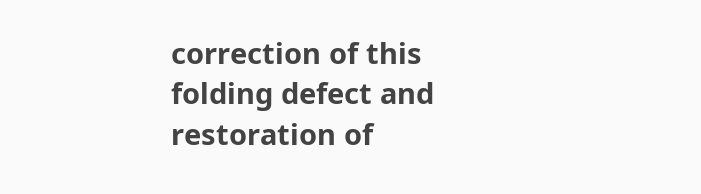correction of this folding defect and restoration of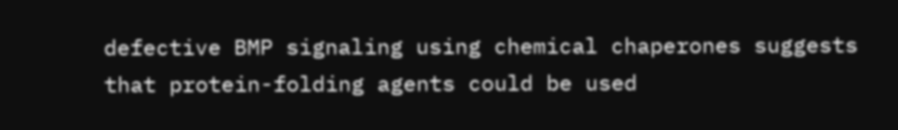defective BMP signaling using chemical chaperones suggests that protein-folding agents could be used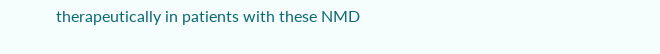therapeutically in patients with these NMD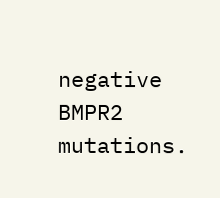negative BMPR2 mutations.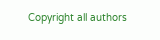Copyright all authors